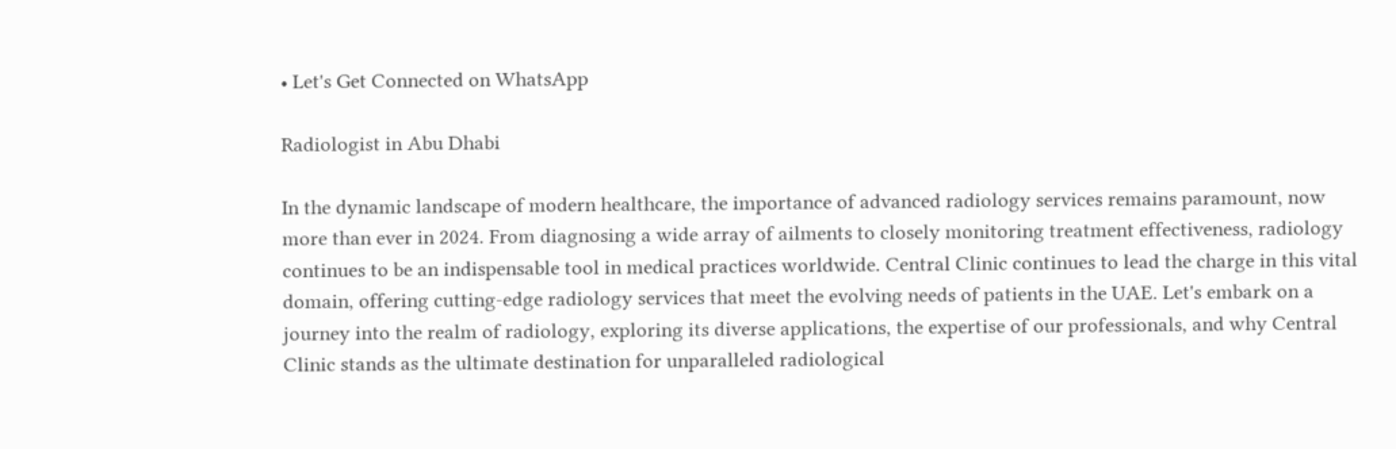• Let's Get Connected on WhatsApp

Radiologist in Abu Dhabi

In the dynamic landscape of modern healthcare, the importance of advanced radiology services remains paramount, now more than ever in 2024. From diagnosing a wide array of ailments to closely monitoring treatment effectiveness, radiology continues to be an indispensable tool in medical practices worldwide. Central Clinic continues to lead the charge in this vital domain, offering cutting-edge radiology services that meet the evolving needs of patients in the UAE. Let's embark on a journey into the realm of radiology, exploring its diverse applications, the expertise of our professionals, and why Central Clinic stands as the ultimate destination for unparalleled radiological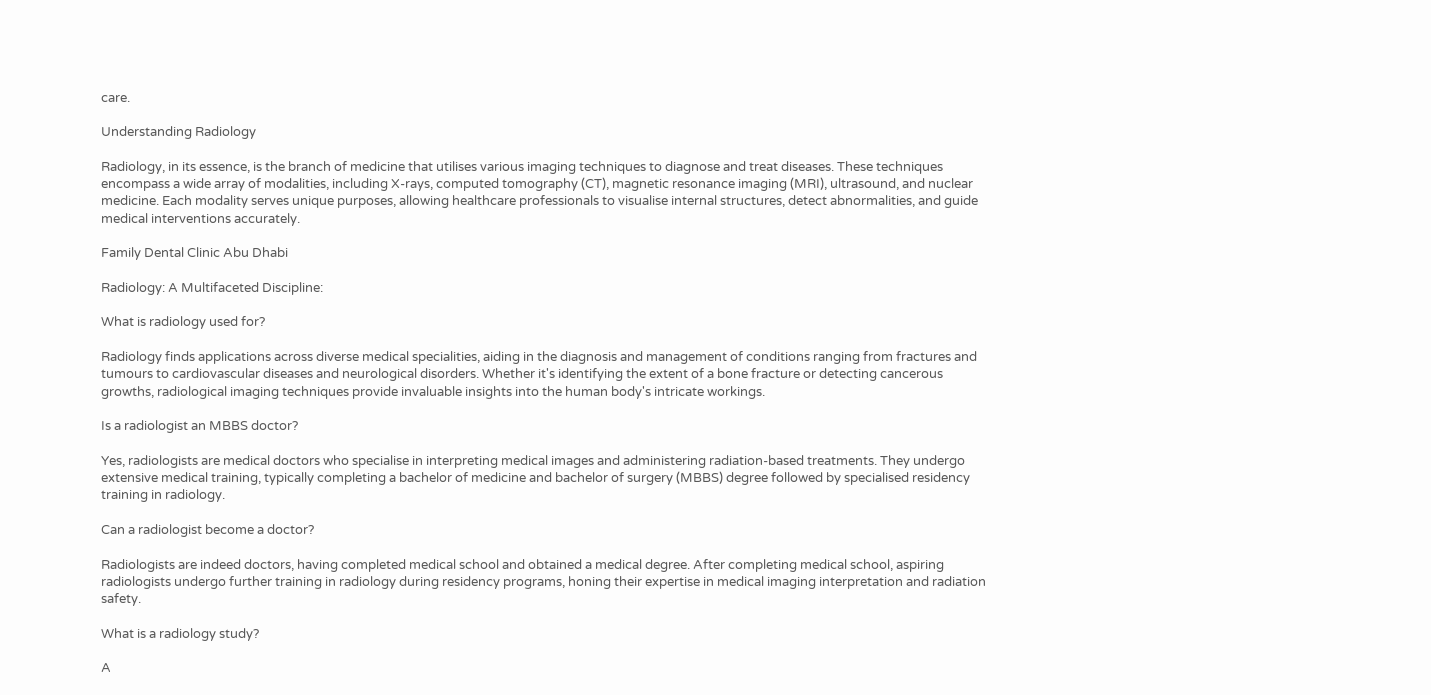care.

Understanding Radiology

Radiology, in its essence, is the branch of medicine that utilises various imaging techniques to diagnose and treat diseases. These techniques encompass a wide array of modalities, including X-rays, computed tomography (CT), magnetic resonance imaging (MRI), ultrasound, and nuclear medicine. Each modality serves unique purposes, allowing healthcare professionals to visualise internal structures, detect abnormalities, and guide medical interventions accurately.

Family Dental Clinic Abu Dhabi

Radiology: A Multifaceted Discipline:

What is radiology used for?

Radiology finds applications across diverse medical specialities, aiding in the diagnosis and management of conditions ranging from fractures and tumours to cardiovascular diseases and neurological disorders. Whether it's identifying the extent of a bone fracture or detecting cancerous growths, radiological imaging techniques provide invaluable insights into the human body's intricate workings.

Is a radiologist an MBBS doctor?

Yes, radiologists are medical doctors who specialise in interpreting medical images and administering radiation-based treatments. They undergo extensive medical training, typically completing a bachelor of medicine and bachelor of surgery (MBBS) degree followed by specialised residency training in radiology.

Can a radiologist become a doctor?

Radiologists are indeed doctors, having completed medical school and obtained a medical degree. After completing medical school, aspiring radiologists undergo further training in radiology during residency programs, honing their expertise in medical imaging interpretation and radiation safety.

What is a radiology study?

A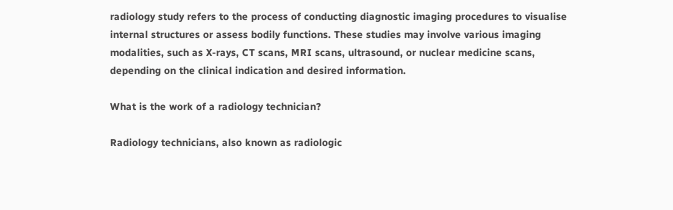radiology study refers to the process of conducting diagnostic imaging procedures to visualise internal structures or assess bodily functions. These studies may involve various imaging modalities, such as X-rays, CT scans, MRI scans, ultrasound, or nuclear medicine scans, depending on the clinical indication and desired information.

What is the work of a radiology technician?

Radiology technicians, also known as radiologic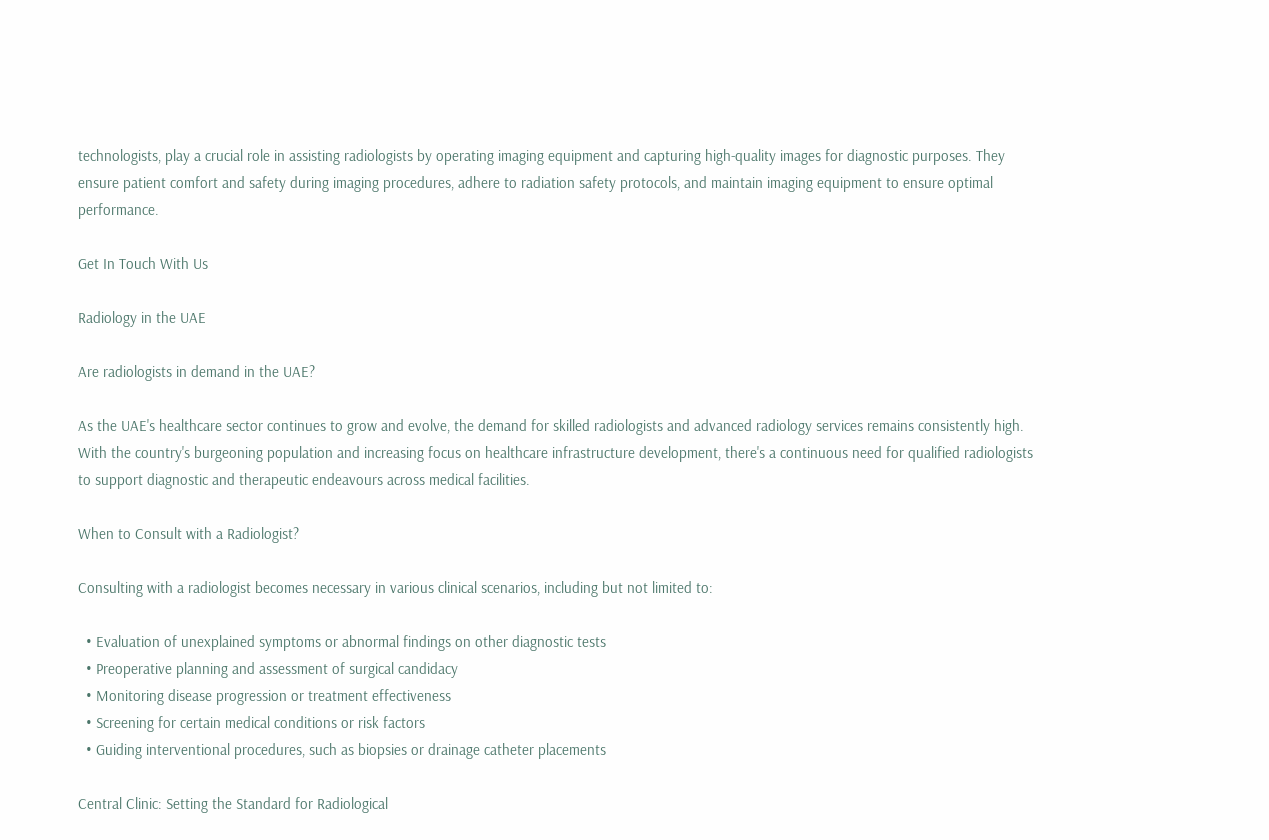technologists, play a crucial role in assisting radiologists by operating imaging equipment and capturing high-quality images for diagnostic purposes. They ensure patient comfort and safety during imaging procedures, adhere to radiation safety protocols, and maintain imaging equipment to ensure optimal performance.

Get In Touch With Us

Radiology in the UAE

Are radiologists in demand in the UAE?

As the UAE's healthcare sector continues to grow and evolve, the demand for skilled radiologists and advanced radiology services remains consistently high. With the country's burgeoning population and increasing focus on healthcare infrastructure development, there's a continuous need for qualified radiologists to support diagnostic and therapeutic endeavours across medical facilities.

When to Consult with a Radiologist?

Consulting with a radiologist becomes necessary in various clinical scenarios, including but not limited to:

  • Evaluation of unexplained symptoms or abnormal findings on other diagnostic tests
  • Preoperative planning and assessment of surgical candidacy
  • Monitoring disease progression or treatment effectiveness
  • Screening for certain medical conditions or risk factors
  • Guiding interventional procedures, such as biopsies or drainage catheter placements

Central Clinic: Setting the Standard for Radiological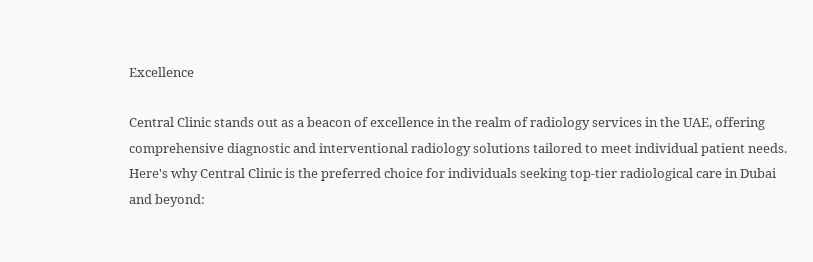Excellence

Central Clinic stands out as a beacon of excellence in the realm of radiology services in the UAE, offering comprehensive diagnostic and interventional radiology solutions tailored to meet individual patient needs. Here's why Central Clinic is the preferred choice for individuals seeking top-tier radiological care in Dubai and beyond: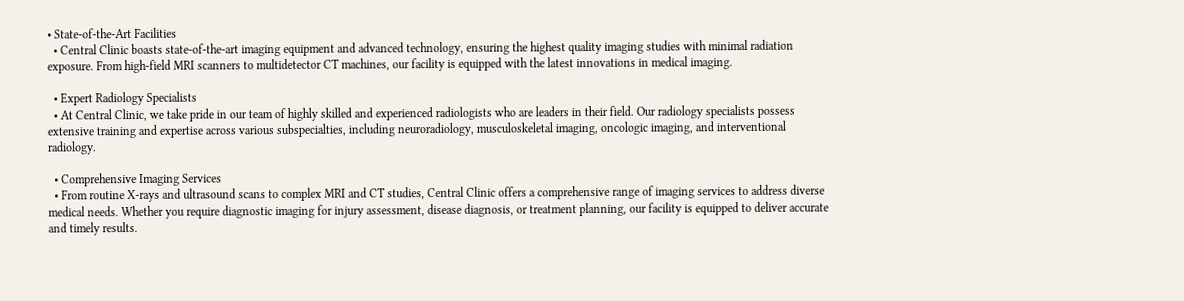• State-of-the-Art Facilities
  • Central Clinic boasts state-of-the-art imaging equipment and advanced technology, ensuring the highest quality imaging studies with minimal radiation exposure. From high-field MRI scanners to multidetector CT machines, our facility is equipped with the latest innovations in medical imaging.

  • Expert Radiology Specialists
  • At Central Clinic, we take pride in our team of highly skilled and experienced radiologists who are leaders in their field. Our radiology specialists possess extensive training and expertise across various subspecialties, including neuroradiology, musculoskeletal imaging, oncologic imaging, and interventional radiology.

  • Comprehensive Imaging Services
  • From routine X-rays and ultrasound scans to complex MRI and CT studies, Central Clinic offers a comprehensive range of imaging services to address diverse medical needs. Whether you require diagnostic imaging for injury assessment, disease diagnosis, or treatment planning, our facility is equipped to deliver accurate and timely results.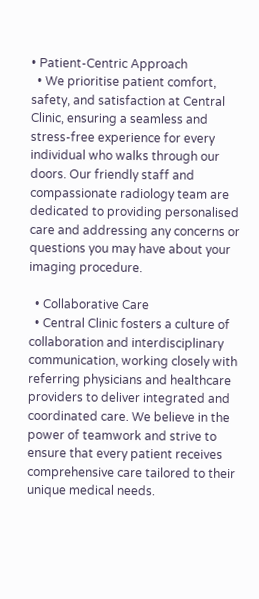• Patient-Centric Approach
  • We prioritise patient comfort, safety, and satisfaction at Central Clinic, ensuring a seamless and stress-free experience for every individual who walks through our doors. Our friendly staff and compassionate radiology team are dedicated to providing personalised care and addressing any concerns or questions you may have about your imaging procedure.

  • Collaborative Care
  • Central Clinic fosters a culture of collaboration and interdisciplinary communication, working closely with referring physicians and healthcare providers to deliver integrated and coordinated care. We believe in the power of teamwork and strive to ensure that every patient receives comprehensive care tailored to their unique medical needs.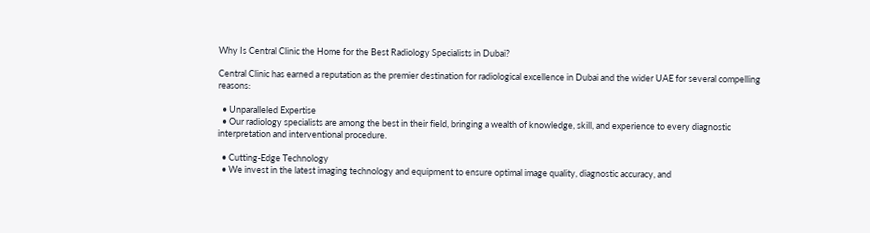Why Is Central Clinic the Home for the Best Radiology Specialists in Dubai?

Central Clinic has earned a reputation as the premier destination for radiological excellence in Dubai and the wider UAE for several compelling reasons:

  • Unparalleled Expertise
  • Our radiology specialists are among the best in their field, bringing a wealth of knowledge, skill, and experience to every diagnostic interpretation and interventional procedure.

  • Cutting-Edge Technology
  • We invest in the latest imaging technology and equipment to ensure optimal image quality, diagnostic accuracy, and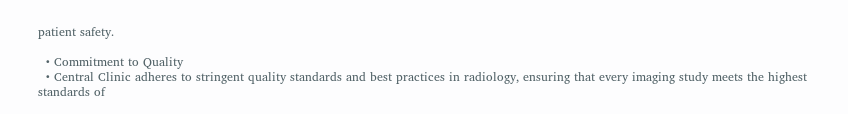patient safety.

  • Commitment to Quality
  • Central Clinic adheres to stringent quality standards and best practices in radiology, ensuring that every imaging study meets the highest standards of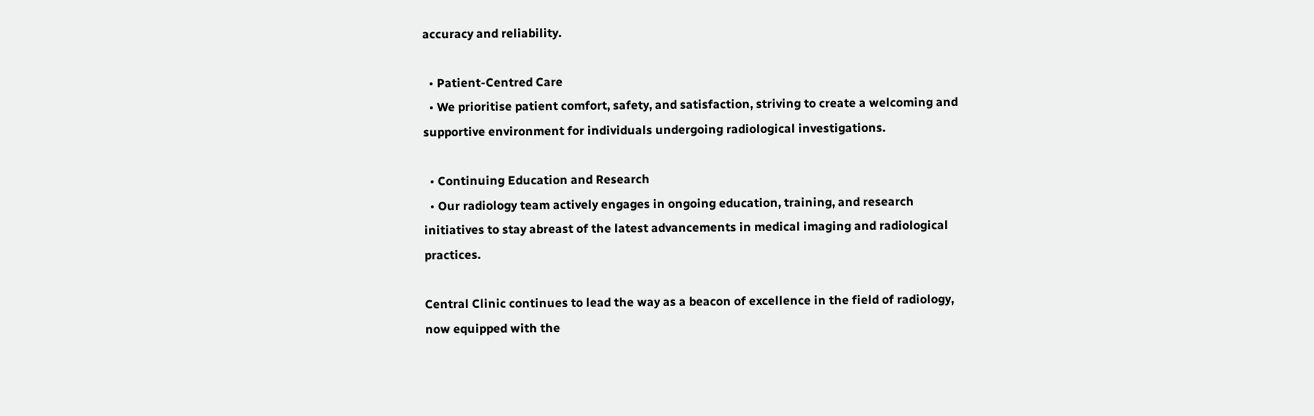accuracy and reliability.

  • Patient-Centred Care
  • We prioritise patient comfort, safety, and satisfaction, striving to create a welcoming and supportive environment for individuals undergoing radiological investigations.

  • Continuing Education and Research
  • Our radiology team actively engages in ongoing education, training, and research initiatives to stay abreast of the latest advancements in medical imaging and radiological practices.

Central Clinic continues to lead the way as a beacon of excellence in the field of radiology, now equipped with the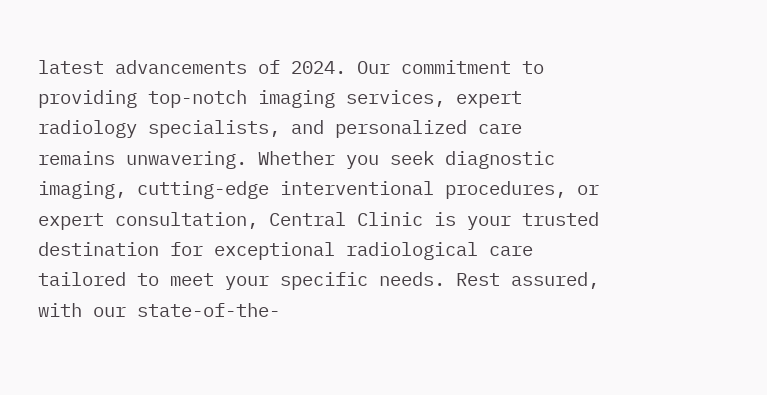latest advancements of 2024. Our commitment to providing top-notch imaging services, expert radiology specialists, and personalized care remains unwavering. Whether you seek diagnostic imaging, cutting-edge interventional procedures, or expert consultation, Central Clinic is your trusted destination for exceptional radiological care tailored to meet your specific needs. Rest assured, with our state-of-the-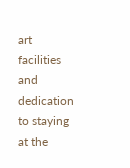art facilities and dedication to staying at the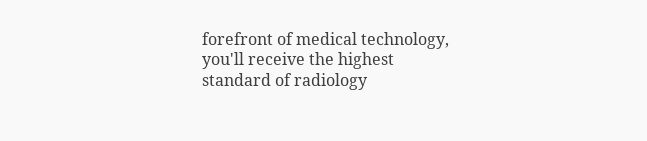forefront of medical technology, you'll receive the highest standard of radiology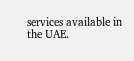services available in the UAE.